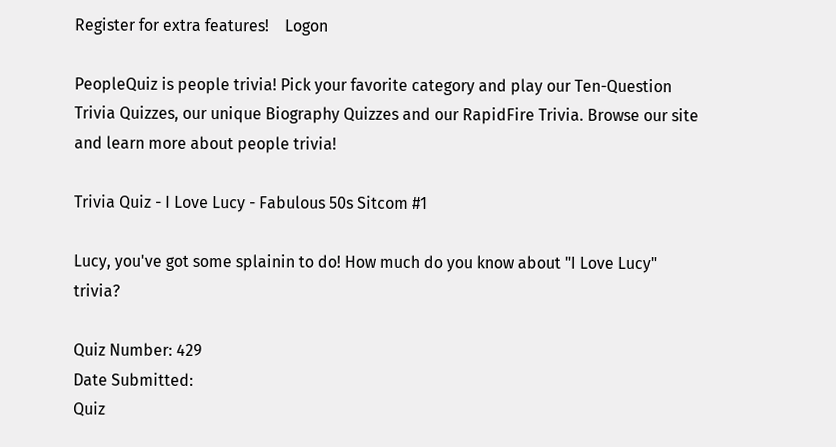Register for extra features!    Logon

PeopleQuiz is people trivia! Pick your favorite category and play our Ten-Question Trivia Quizzes, our unique Biography Quizzes and our RapidFire Trivia. Browse our site and learn more about people trivia!

Trivia Quiz - I Love Lucy - Fabulous 50s Sitcom #1

Lucy, you've got some splainin to do! How much do you know about "I Love Lucy" trivia?

Quiz Number: 429
Date Submitted:
Quiz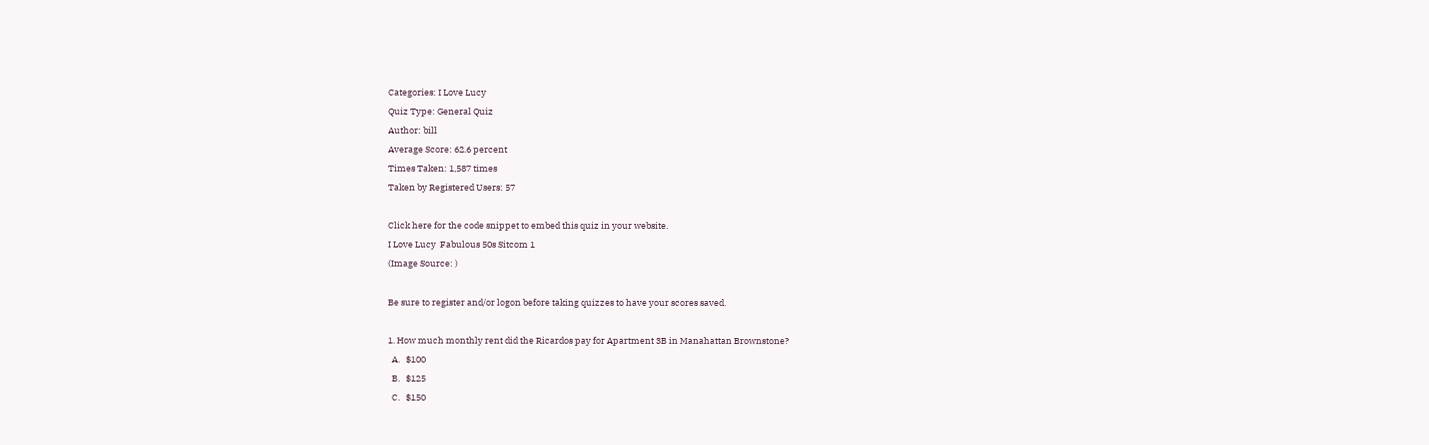Categories: I Love Lucy
Quiz Type: General Quiz
Author: bill
Average Score: 62.6 percent
Times Taken: 1,587 times
Taken by Registered Users: 57

Click here for the code snippet to embed this quiz in your website.
I Love Lucy  Fabulous 50s Sitcom 1
(Image Source: )

Be sure to register and/or logon before taking quizzes to have your scores saved.

1. How much monthly rent did the Ricardos pay for Apartment 3B in Manahattan Brownstone?
  A.   $100
  B.   $125
  C.   $150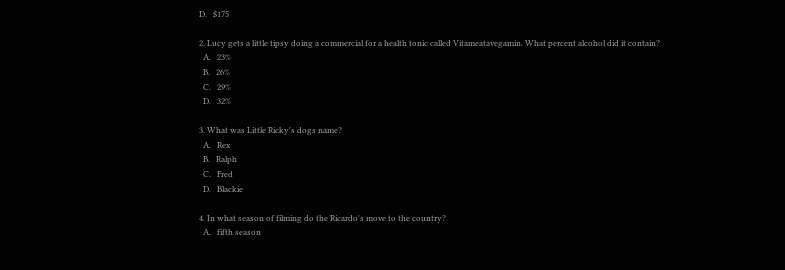D.   $175

2. Lucy gets a little tipsy doing a commercial for a health tonic called Vitameatavegamin. What percent alcohol did it contain?
  A.   23%
  B.   26%
  C.   29%
  D.   32%

3. What was Little Ricky's dogs name?
  A.   Rex
  B.   Ralph
  C.   Fred
  D.   Blackie

4. In what season of filming do the Ricardo's move to the country?
  A.   fifth season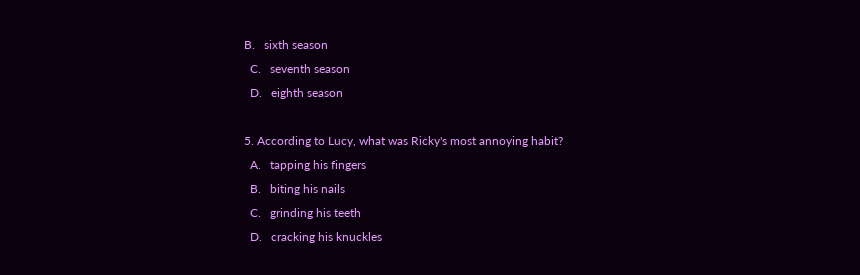B.   sixth season
  C.   seventh season
  D.   eighth season

5. According to Lucy, what was Ricky's most annoying habit?
  A.   tapping his fingers
  B.   biting his nails
  C.   grinding his teeth
  D.   cracking his knuckles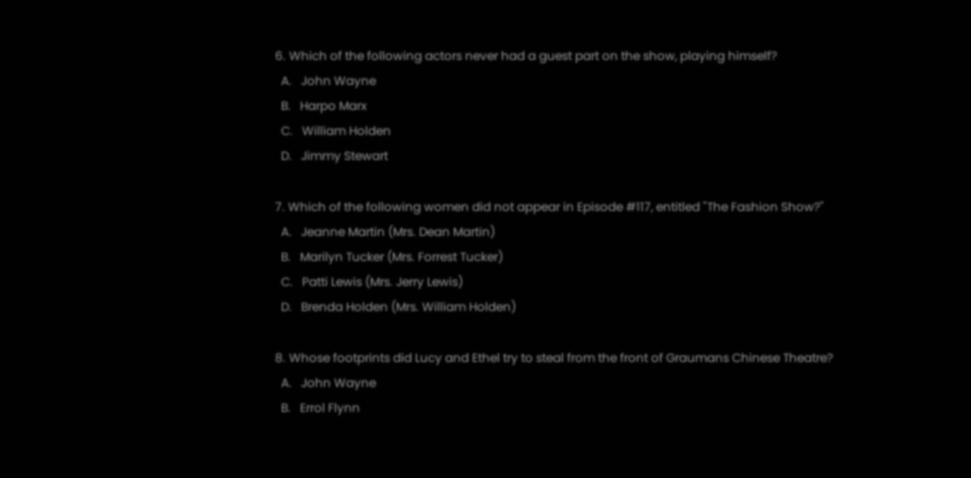6. Which of the following actors never had a guest part on the show, playing himself?
  A.   John Wayne
  B.   Harpo Marx
  C.   William Holden
  D.   Jimmy Stewart

7. Which of the following women did not appear in Episode #117, entitled "The Fashion Show?"
  A.   Jeanne Martin (Mrs. Dean Martin)
  B.   Marilyn Tucker (Mrs. Forrest Tucker)
  C.   Patti Lewis (Mrs. Jerry Lewis)
  D.   Brenda Holden (Mrs. William Holden)

8. Whose footprints did Lucy and Ethel try to steal from the front of Graumans Chinese Theatre?
  A.   John Wayne
  B.   Errol Flynn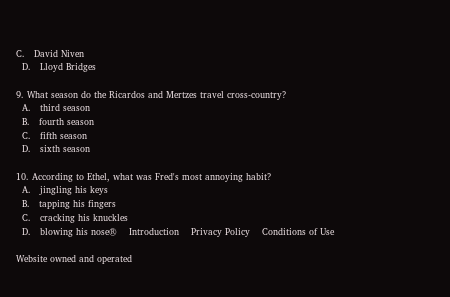C.   David Niven
  D.   Lloyd Bridges

9. What season do the Ricardos and Mertzes travel cross-country?
  A.   third season
  B.   fourth season
  C.   fifth season
  D.   sixth season

10. According to Ethel, what was Fred's most annoying habit?
  A.   jingling his keys
  B.   tapping his fingers
  C.   cracking his knuckles
  D.   blowing his nose®    Introduction    Privacy Policy    Conditions of Use

Website owned and operated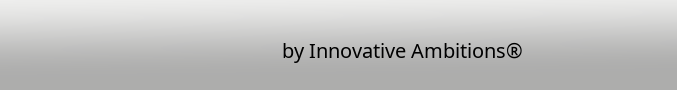by Innovative Ambitions®